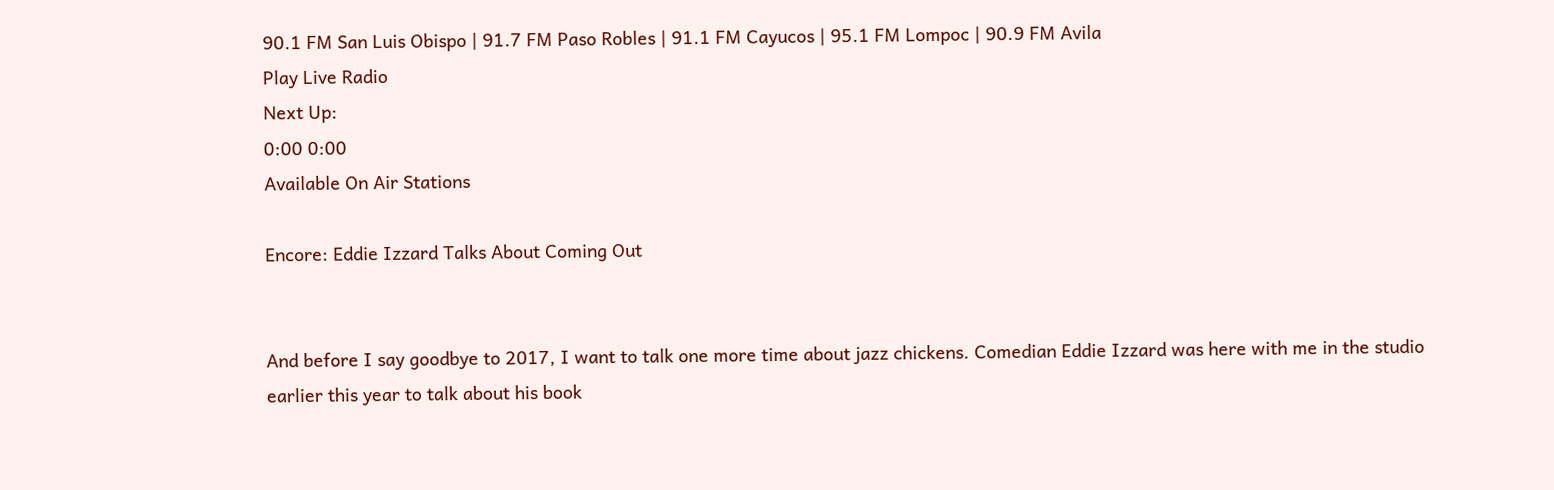90.1 FM San Luis Obispo | 91.7 FM Paso Robles | 91.1 FM Cayucos | 95.1 FM Lompoc | 90.9 FM Avila
Play Live Radio
Next Up:
0:00 0:00
Available On Air Stations

Encore: Eddie Izzard Talks About Coming Out


And before I say goodbye to 2017, I want to talk one more time about jazz chickens. Comedian Eddie Izzard was here with me in the studio earlier this year to talk about his book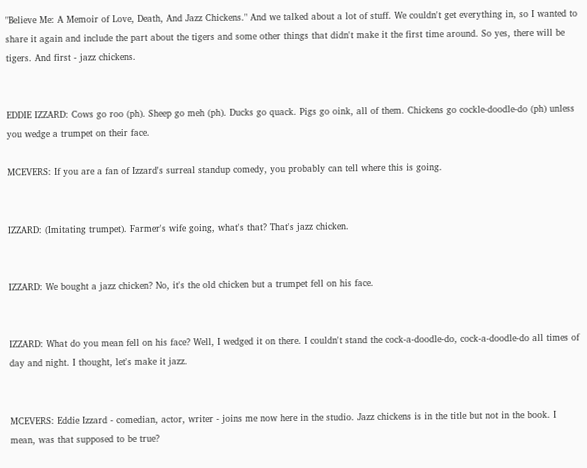"Believe Me: A Memoir of Love, Death, And Jazz Chickens." And we talked about a lot of stuff. We couldn't get everything in, so I wanted to share it again and include the part about the tigers and some other things that didn't make it the first time around. So yes, there will be tigers. And first - jazz chickens.


EDDIE IZZARD: Cows go roo (ph). Sheep go meh (ph). Ducks go quack. Pigs go oink, all of them. Chickens go cockle-doodle-do (ph) unless you wedge a trumpet on their face.

MCEVERS: If you are a fan of Izzard's surreal standup comedy, you probably can tell where this is going.


IZZARD: (Imitating trumpet). Farmer's wife going, what's that? That's jazz chicken.


IZZARD: We bought a jazz chicken? No, it's the old chicken but a trumpet fell on his face.


IZZARD: What do you mean fell on his face? Well, I wedged it on there. I couldn't stand the cock-a-doodle-do, cock-a-doodle-do all times of day and night. I thought, let's make it jazz.


MCEVERS: Eddie Izzard - comedian, actor, writer - joins me now here in the studio. Jazz chickens is in the title but not in the book. I mean, was that supposed to be true?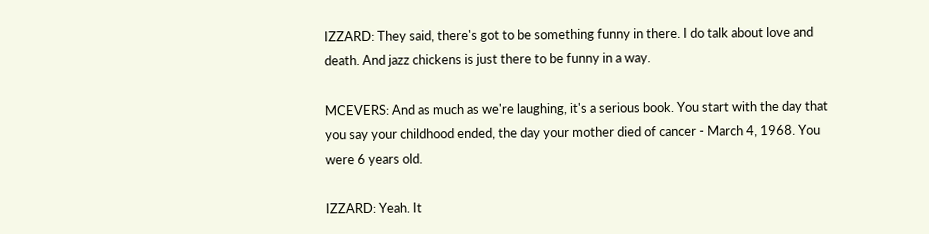IZZARD: They said, there's got to be something funny in there. I do talk about love and death. And jazz chickens is just there to be funny in a way.

MCEVERS: And as much as we're laughing, it's a serious book. You start with the day that you say your childhood ended, the day your mother died of cancer - March 4, 1968. You were 6 years old.

IZZARD: Yeah. It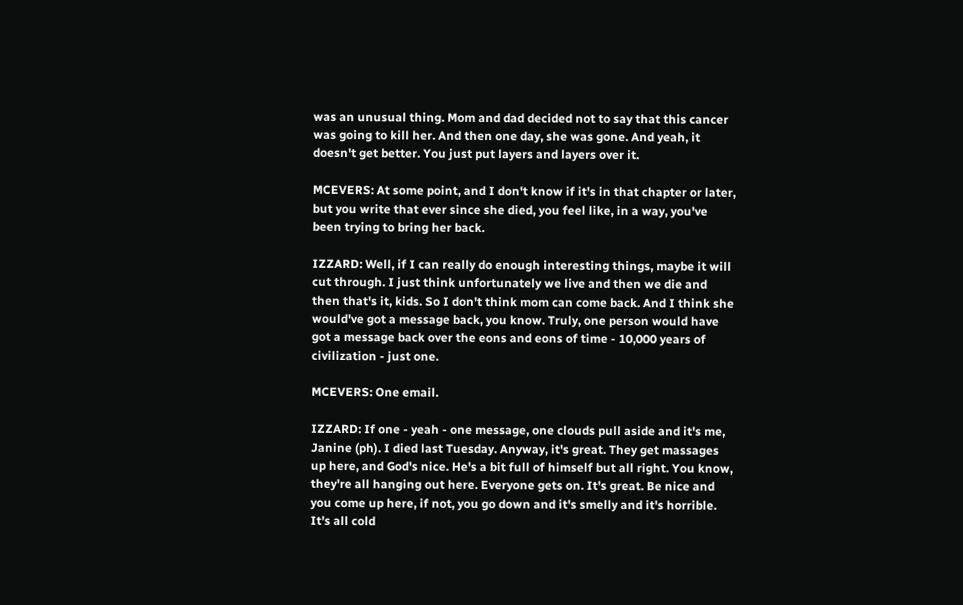was an unusual thing. Mom and dad decided not to say that this cancer was going to kill her. And then one day, she was gone. And yeah, it doesn't get better. You just put layers and layers over it.

MCEVERS: At some point, and I don't know if it's in that chapter or later, but you write that ever since she died, you feel like, in a way, you've been trying to bring her back.

IZZARD: Well, if I can really do enough interesting things, maybe it will cut through. I just think unfortunately we live and then we die and then that's it, kids. So I don't think mom can come back. And I think she would've got a message back, you know. Truly, one person would have got a message back over the eons and eons of time - 10,000 years of civilization - just one.

MCEVERS: One email.

IZZARD: If one - yeah - one message, one clouds pull aside and it's me, Janine (ph). I died last Tuesday. Anyway, it's great. They get massages up here, and God's nice. He's a bit full of himself but all right. You know, they're all hanging out here. Everyone gets on. It's great. Be nice and you come up here, if not, you go down and it's smelly and it's horrible. It's all cold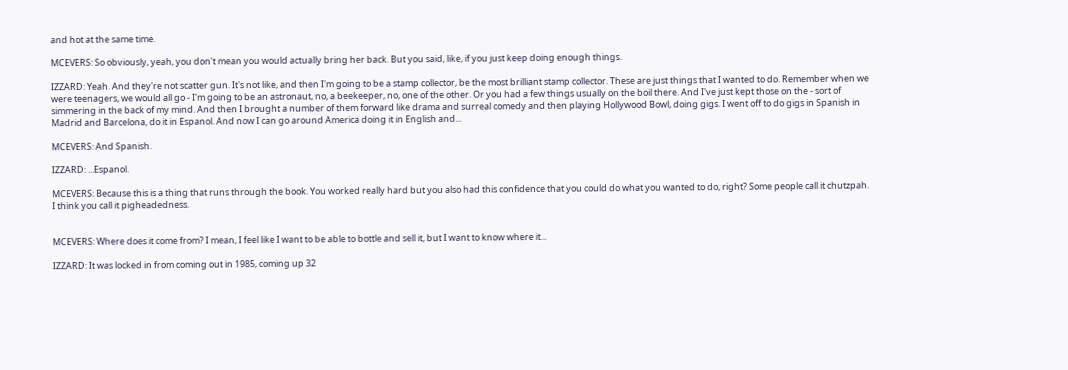and hot at the same time.

MCEVERS: So obviously, yeah, you don't mean you would actually bring her back. But you said, like, if you just keep doing enough things.

IZZARD: Yeah. And they're not scatter gun. It's not like, and then I'm going to be a stamp collector, be the most brilliant stamp collector. These are just things that I wanted to do. Remember when we were teenagers, we would all go - I'm going to be an astronaut, no, a beekeeper, no, one of the other. Or you had a few things usually on the boil there. And I've just kept those on the - sort of simmering in the back of my mind. And then I brought a number of them forward like drama and surreal comedy and then playing Hollywood Bowl, doing gigs. I went off to do gigs in Spanish in Madrid and Barcelona, do it in Espanol. And now I can go around America doing it in English and...

MCEVERS: And Spanish.

IZZARD: ...Espanol.

MCEVERS: Because this is a thing that runs through the book. You worked really hard but you also had this confidence that you could do what you wanted to do, right? Some people call it chutzpah. I think you call it pigheadedness.


MCEVERS: Where does it come from? I mean, I feel like I want to be able to bottle and sell it, but I want to know where it...

IZZARD: It was locked in from coming out in 1985, coming up 32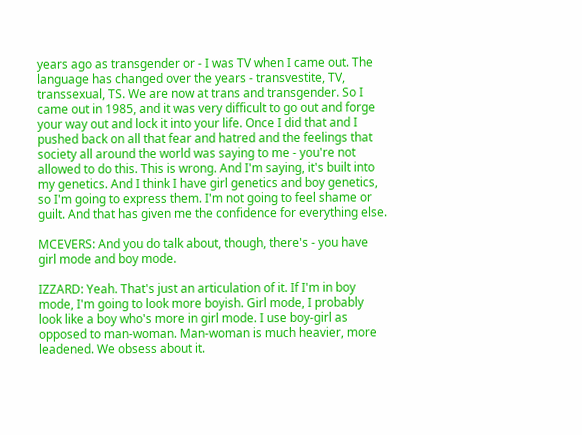years ago as transgender or - I was TV when I came out. The language has changed over the years - transvestite, TV, transsexual, TS. We are now at trans and transgender. So I came out in 1985, and it was very difficult to go out and forge your way out and lock it into your life. Once I did that and I pushed back on all that fear and hatred and the feelings that society all around the world was saying to me - you're not allowed to do this. This is wrong. And I'm saying, it's built into my genetics. And I think I have girl genetics and boy genetics, so I'm going to express them. I'm not going to feel shame or guilt. And that has given me the confidence for everything else.

MCEVERS: And you do talk about, though, there's - you have girl mode and boy mode.

IZZARD: Yeah. That's just an articulation of it. If I'm in boy mode, I'm going to look more boyish. Girl mode, I probably look like a boy who's more in girl mode. I use boy-girl as opposed to man-woman. Man-woman is much heavier, more leadened. We obsess about it.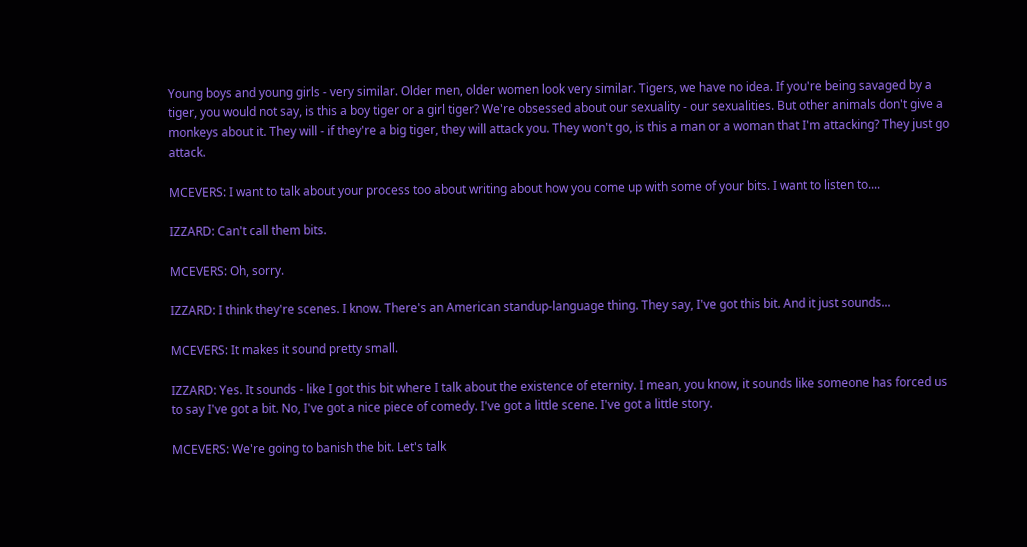Young boys and young girls - very similar. Older men, older women look very similar. Tigers, we have no idea. If you're being savaged by a tiger, you would not say, is this a boy tiger or a girl tiger? We're obsessed about our sexuality - our sexualities. But other animals don't give a monkeys about it. They will - if they're a big tiger, they will attack you. They won't go, is this a man or a woman that I'm attacking? They just go attack.

MCEVERS: I want to talk about your process too about writing about how you come up with some of your bits. I want to listen to....

IZZARD: Can't call them bits.

MCEVERS: Oh, sorry.

IZZARD: I think they're scenes. I know. There's an American standup-language thing. They say, I've got this bit. And it just sounds...

MCEVERS: It makes it sound pretty small.

IZZARD: Yes. It sounds - like I got this bit where I talk about the existence of eternity. I mean, you know, it sounds like someone has forced us to say I've got a bit. No, I've got a nice piece of comedy. I've got a little scene. I've got a little story.

MCEVERS: We're going to banish the bit. Let's talk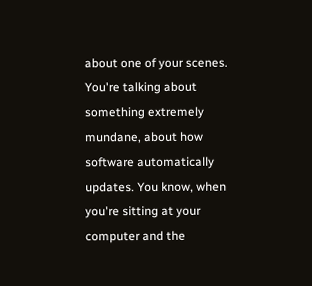about one of your scenes. You're talking about something extremely mundane, about how software automatically updates. You know, when you're sitting at your computer and the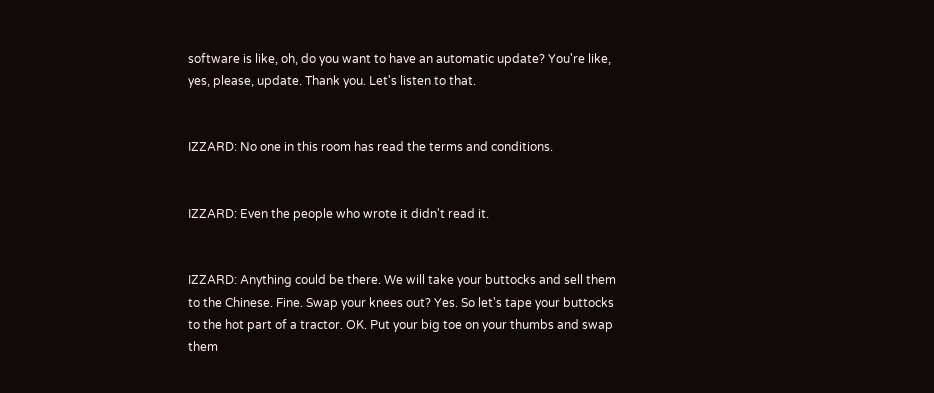software is like, oh, do you want to have an automatic update? You're like, yes, please, update. Thank you. Let's listen to that.


IZZARD: No one in this room has read the terms and conditions.


IZZARD: Even the people who wrote it didn't read it.


IZZARD: Anything could be there. We will take your buttocks and sell them to the Chinese. Fine. Swap your knees out? Yes. So let's tape your buttocks to the hot part of a tractor. OK. Put your big toe on your thumbs and swap them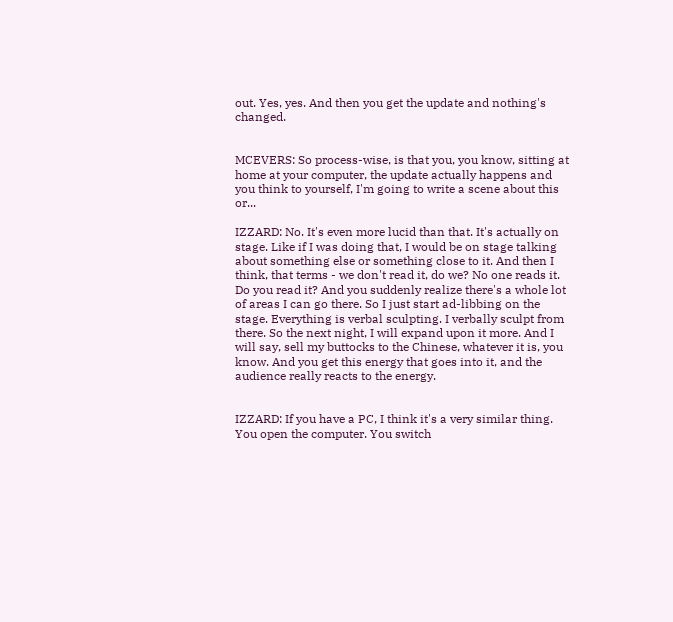out. Yes, yes. And then you get the update and nothing's changed.


MCEVERS: So process-wise, is that you, you know, sitting at home at your computer, the update actually happens and you think to yourself, I'm going to write a scene about this or...

IZZARD: No. It's even more lucid than that. It's actually on stage. Like if I was doing that, I would be on stage talking about something else or something close to it. And then I think, that terms - we don't read it, do we? No one reads it. Do you read it? And you suddenly realize there's a whole lot of areas I can go there. So I just start ad-libbing on the stage. Everything is verbal sculpting. I verbally sculpt from there. So the next night, I will expand upon it more. And I will say, sell my buttocks to the Chinese, whatever it is, you know. And you get this energy that goes into it, and the audience really reacts to the energy.


IZZARD: If you have a PC, I think it's a very similar thing. You open the computer. You switch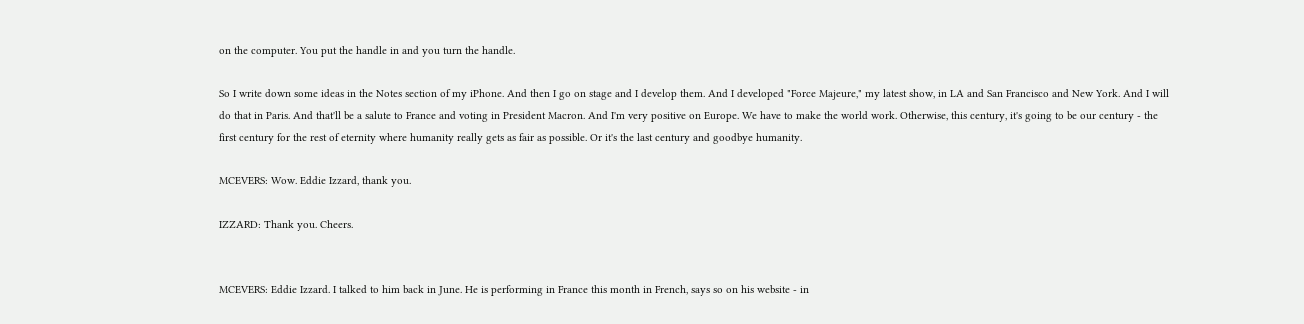on the computer. You put the handle in and you turn the handle.

So I write down some ideas in the Notes section of my iPhone. And then I go on stage and I develop them. And I developed "Force Majeure," my latest show, in LA and San Francisco and New York. And I will do that in Paris. And that'll be a salute to France and voting in President Macron. And I'm very positive on Europe. We have to make the world work. Otherwise, this century, it's going to be our century - the first century for the rest of eternity where humanity really gets as fair as possible. Or it's the last century and goodbye humanity.

MCEVERS: Wow. Eddie Izzard, thank you.

IZZARD: Thank you. Cheers.


MCEVERS: Eddie Izzard. I talked to him back in June. He is performing in France this month in French, says so on his website - in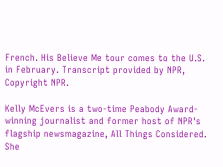French. His Believe Me tour comes to the U.S. in February. Transcript provided by NPR, Copyright NPR.

Kelly McEvers is a two-time Peabody Award-winning journalist and former host of NPR's flagship newsmagazine, All Things Considered. She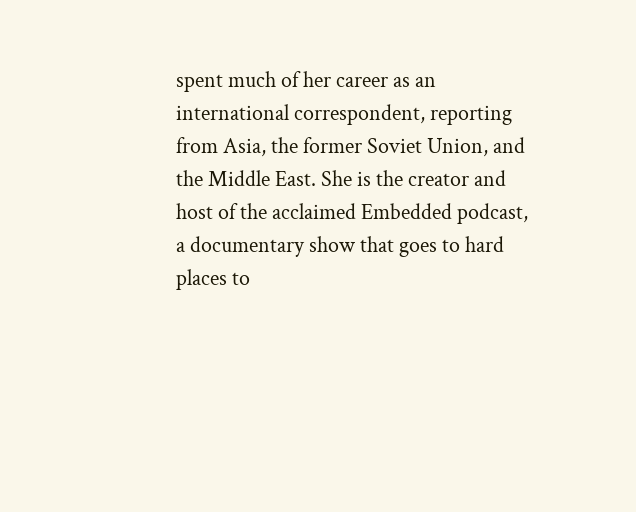spent much of her career as an international correspondent, reporting from Asia, the former Soviet Union, and the Middle East. She is the creator and host of the acclaimed Embedded podcast, a documentary show that goes to hard places to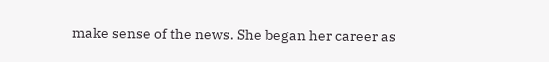make sense of the news. She began her career as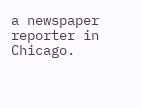a newspaper reporter in Chicago.